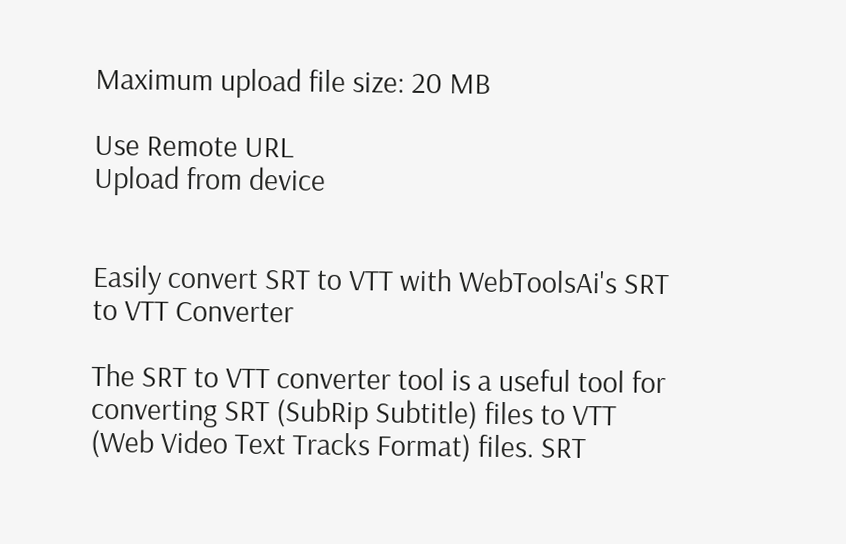Maximum upload file size: 20 MB

Use Remote URL
Upload from device


Easily convert SRT to VTT with WebToolsAi's SRT to VTT Converter

The SRT to VTT converter tool is a useful tool for converting SRT (SubRip Subtitle) files to VTT (Web Video Text Tracks Format) files. SRT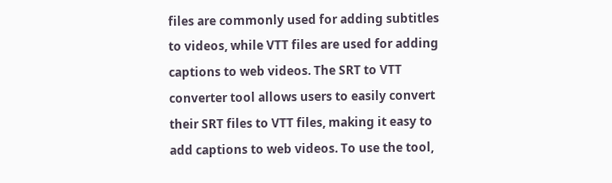files are commonly used for adding subtitles to videos, while VTT files are used for adding captions to web videos. The SRT to VTT converter tool allows users to easily convert their SRT files to VTT files, making it easy to add captions to web videos. To use the tool,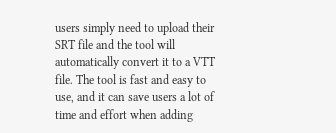users simply need to upload their SRT file and the tool will automatically convert it to a VTT file. The tool is fast and easy to use, and it can save users a lot of time and effort when adding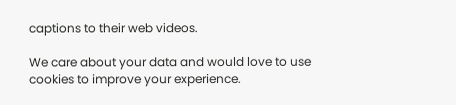captions to their web videos.

We care about your data and would love to use cookies to improve your experience.